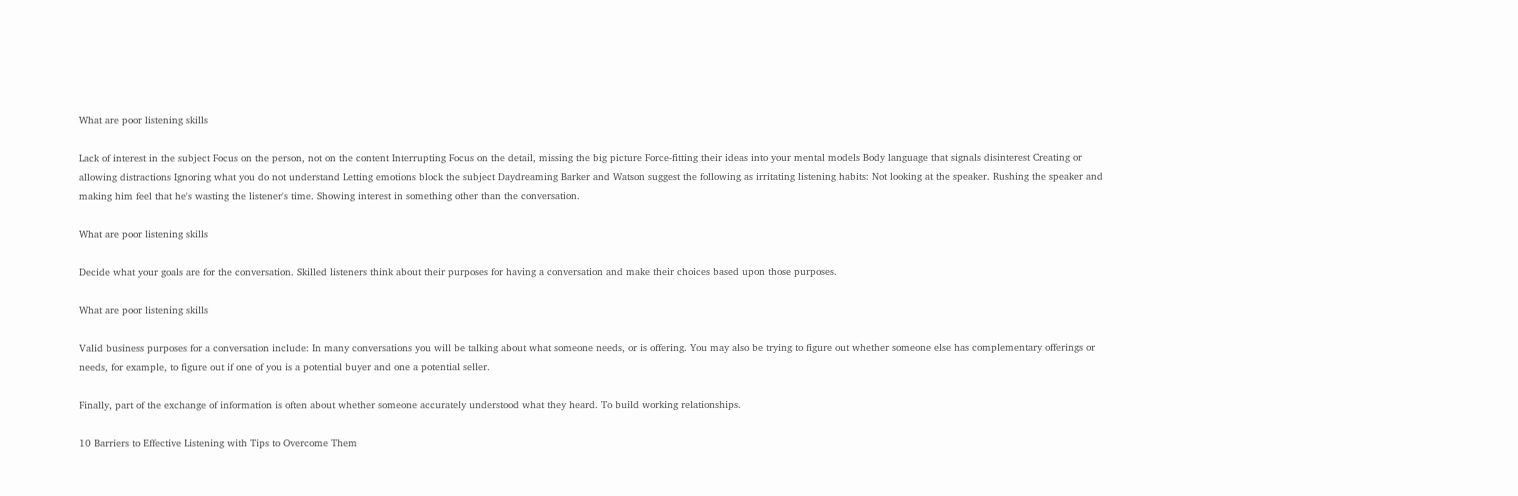What are poor listening skills

Lack of interest in the subject Focus on the person, not on the content Interrupting Focus on the detail, missing the big picture Force-fitting their ideas into your mental models Body language that signals disinterest Creating or allowing distractions Ignoring what you do not understand Letting emotions block the subject Daydreaming Barker and Watson suggest the following as irritating listening habits: Not looking at the speaker. Rushing the speaker and making him feel that he's wasting the listener's time. Showing interest in something other than the conversation.

What are poor listening skills

Decide what your goals are for the conversation. Skilled listeners think about their purposes for having a conversation and make their choices based upon those purposes.

What are poor listening skills

Valid business purposes for a conversation include: In many conversations you will be talking about what someone needs, or is offering. You may also be trying to figure out whether someone else has complementary offerings or needs, for example, to figure out if one of you is a potential buyer and one a potential seller.

Finally, part of the exchange of information is often about whether someone accurately understood what they heard. To build working relationships.

10 Barriers to Effective Listening with Tips to Overcome Them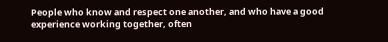People who know and respect one another, and who have a good experience working together, often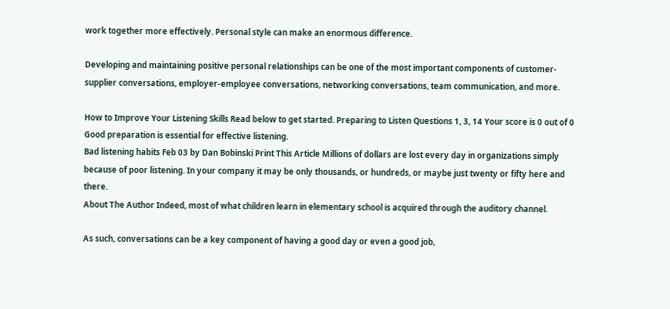work together more effectively. Personal style can make an enormous difference.

Developing and maintaining positive personal relationships can be one of the most important components of customer-supplier conversations, employer-employee conversations, networking conversations, team communication, and more.

How to Improve Your Listening Skills Read below to get started. Preparing to Listen Questions 1, 3, 14 Your score is 0 out of 0 Good preparation is essential for effective listening.
Bad listening habits Feb 03 by Dan Bobinski Print This Article Millions of dollars are lost every day in organizations simply because of poor listening. In your company it may be only thousands, or hundreds, or maybe just twenty or fifty here and there.
About The Author Indeed, most of what children learn in elementary school is acquired through the auditory channel.

As such, conversations can be a key component of having a good day or even a good job,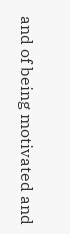and of being motivated and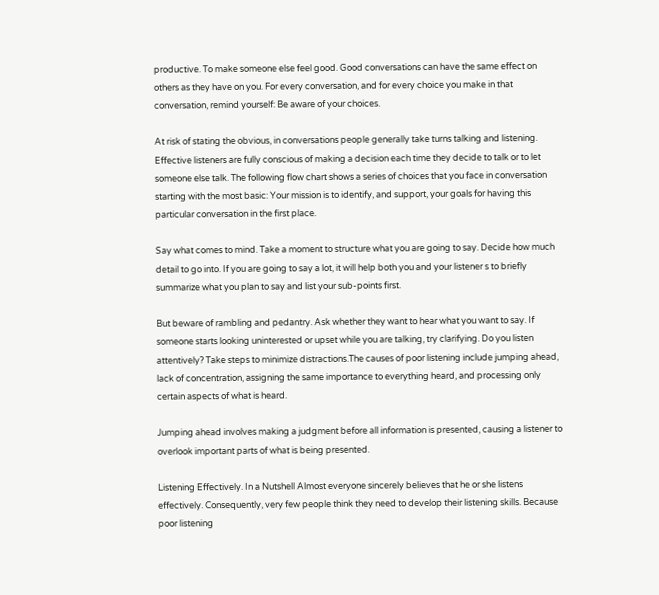productive. To make someone else feel good. Good conversations can have the same effect on others as they have on you. For every conversation, and for every choice you make in that conversation, remind yourself: Be aware of your choices.

At risk of stating the obvious, in conversations people generally take turns talking and listening. Effective listeners are fully conscious of making a decision each time they decide to talk or to let someone else talk. The following flow chart shows a series of choices that you face in conversation starting with the most basic: Your mission is to identify, and support, your goals for having this particular conversation in the first place.

Say what comes to mind. Take a moment to structure what you are going to say. Decide how much detail to go into. If you are going to say a lot, it will help both you and your listener s to briefly summarize what you plan to say and list your sub-points first.

But beware of rambling and pedantry. Ask whether they want to hear what you want to say. If someone starts looking uninterested or upset while you are talking, try clarifying. Do you listen attentively? Take steps to minimize distractions.The causes of poor listening include jumping ahead, lack of concentration, assigning the same importance to everything heard, and processing only certain aspects of what is heard.

Jumping ahead involves making a judgment before all information is presented, causing a listener to overlook important parts of what is being presented.

Listening Effectively. In a Nutshell Almost everyone sincerely believes that he or she listens effectively. Consequently, very few people think they need to develop their listening skills. Because poor listening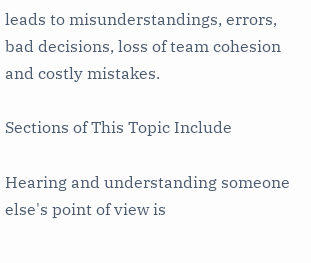leads to misunderstandings, errors, bad decisions, loss of team cohesion and costly mistakes.

Sections of This Topic Include

Hearing and understanding someone else's point of view is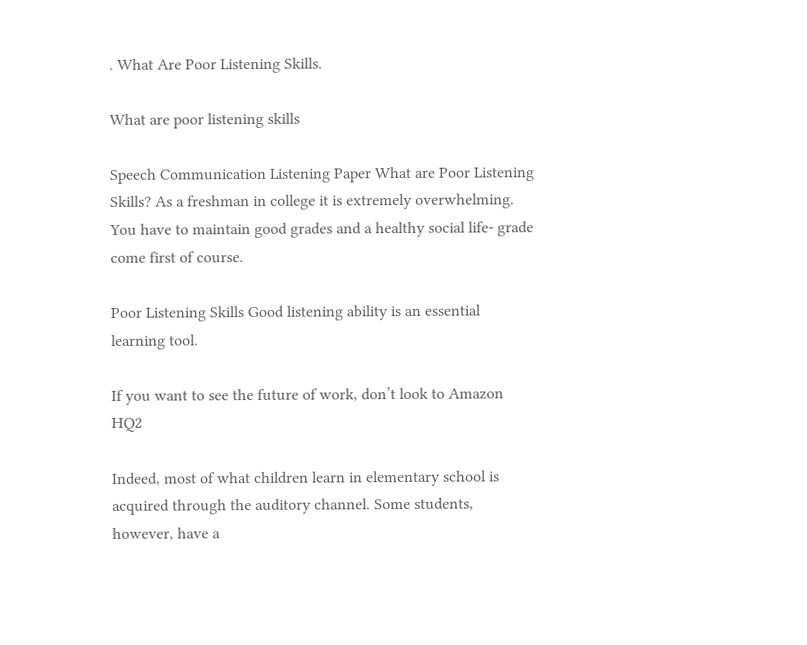. What Are Poor Listening Skills.

What are poor listening skills

Speech Communication Listening Paper What are Poor Listening Skills? As a freshman in college it is extremely overwhelming. You have to maintain good grades and a healthy social life- grade come first of course.

Poor Listening Skills Good listening ability is an essential learning tool.

If you want to see the future of work, don’t look to Amazon HQ2

Indeed, most of what children learn in elementary school is acquired through the auditory channel. Some students, however, have a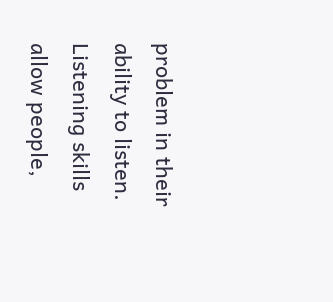problem in their ability to listen. Listening skills allow people,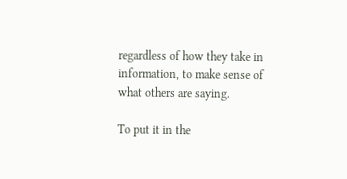regardless of how they take in information, to make sense of what others are saying.

To put it in the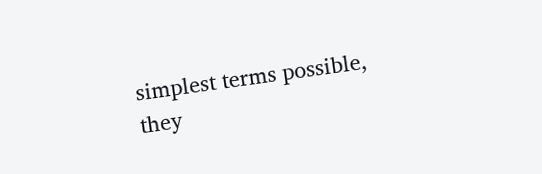simplest terms possible, they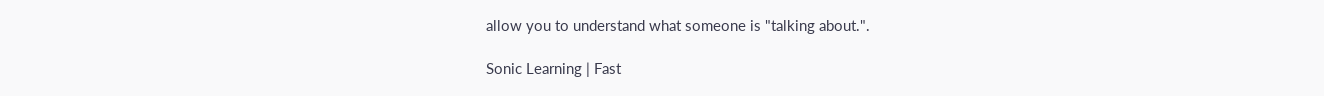allow you to understand what someone is "talking about.".

Sonic Learning | Fast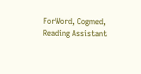ForWord, Cogmed, Reading Assistant